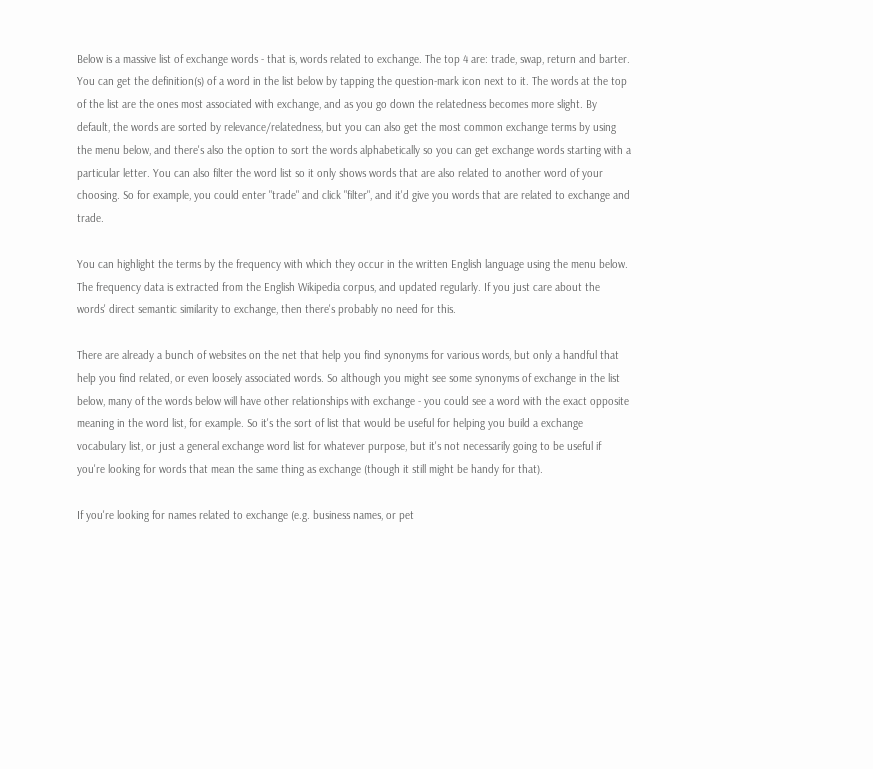Below is a massive list of exchange words - that is, words related to exchange. The top 4 are: trade, swap, return and barter. You can get the definition(s) of a word in the list below by tapping the question-mark icon next to it. The words at the top of the list are the ones most associated with exchange, and as you go down the relatedness becomes more slight. By default, the words are sorted by relevance/relatedness, but you can also get the most common exchange terms by using the menu below, and there's also the option to sort the words alphabetically so you can get exchange words starting with a particular letter. You can also filter the word list so it only shows words that are also related to another word of your choosing. So for example, you could enter "trade" and click "filter", and it'd give you words that are related to exchange and trade.

You can highlight the terms by the frequency with which they occur in the written English language using the menu below. The frequency data is extracted from the English Wikipedia corpus, and updated regularly. If you just care about the words' direct semantic similarity to exchange, then there's probably no need for this.

There are already a bunch of websites on the net that help you find synonyms for various words, but only a handful that help you find related, or even loosely associated words. So although you might see some synonyms of exchange in the list below, many of the words below will have other relationships with exchange - you could see a word with the exact opposite meaning in the word list, for example. So it's the sort of list that would be useful for helping you build a exchange vocabulary list, or just a general exchange word list for whatever purpose, but it's not necessarily going to be useful if you're looking for words that mean the same thing as exchange (though it still might be handy for that).

If you're looking for names related to exchange (e.g. business names, or pet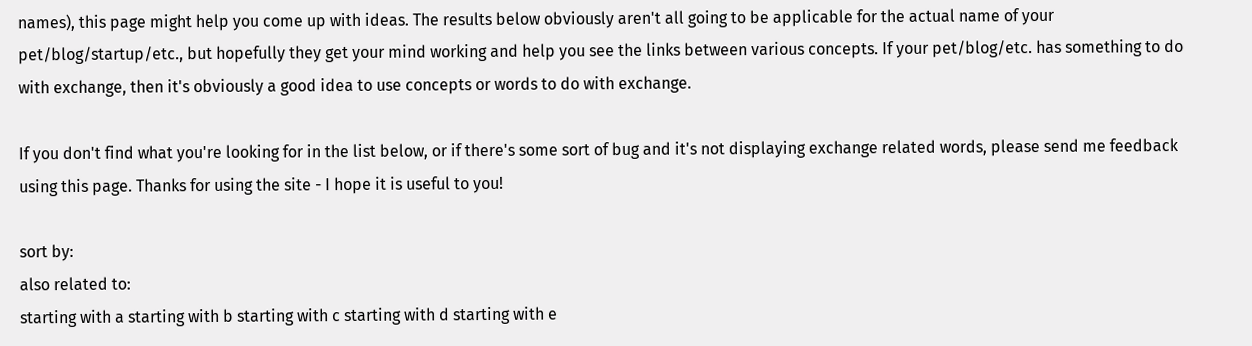names), this page might help you come up with ideas. The results below obviously aren't all going to be applicable for the actual name of your pet/blog/startup/etc., but hopefully they get your mind working and help you see the links between various concepts. If your pet/blog/etc. has something to do with exchange, then it's obviously a good idea to use concepts or words to do with exchange.

If you don't find what you're looking for in the list below, or if there's some sort of bug and it's not displaying exchange related words, please send me feedback using this page. Thanks for using the site - I hope it is useful to you!

sort by:
also related to:
starting with a starting with b starting with c starting with d starting with e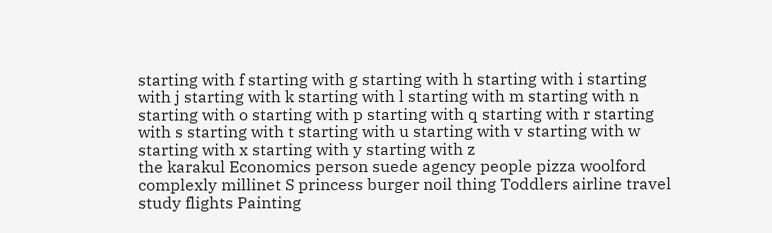starting with f starting with g starting with h starting with i starting with j starting with k starting with l starting with m starting with n starting with o starting with p starting with q starting with r starting with s starting with t starting with u starting with v starting with w starting with x starting with y starting with z
the karakul Economics person suede agency people pizza woolford complexly millinet S princess burger noil thing Toddlers airline travel study flights Painting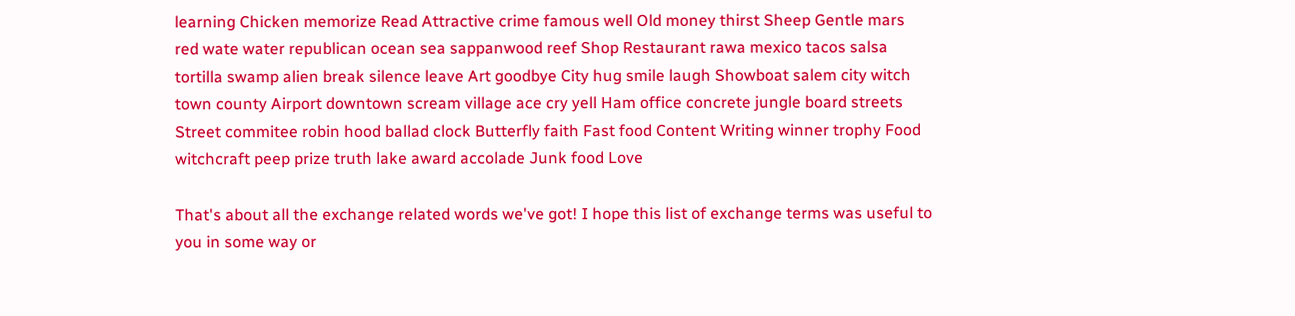learning Chicken memorize Read Attractive crime famous well Old money thirst Sheep Gentle mars red wate water republican ocean sea sappanwood reef Shop Restaurant rawa mexico tacos salsa tortilla swamp alien break silence leave Art goodbye City hug smile laugh Showboat salem city witch town county Airport downtown scream village ace cry yell Ham office concrete jungle board streets Street commitee robin hood ballad clock Butterfly faith Fast food Content Writing winner trophy Food witchcraft peep prize truth lake award accolade Junk food Love

That's about all the exchange related words we've got! I hope this list of exchange terms was useful to you in some way or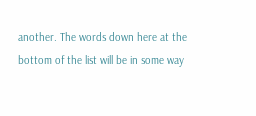another. The words down here at the bottom of the list will be in some way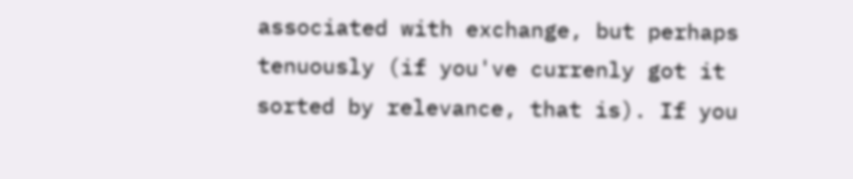associated with exchange, but perhaps tenuously (if you've currenly got it sorted by relevance, that is). If you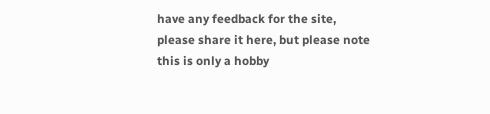have any feedback for the site, please share it here, but please note this is only a hobby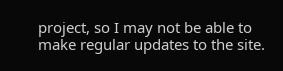project, so I may not be able to make regular updates to the site.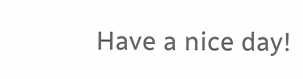Have a nice day!